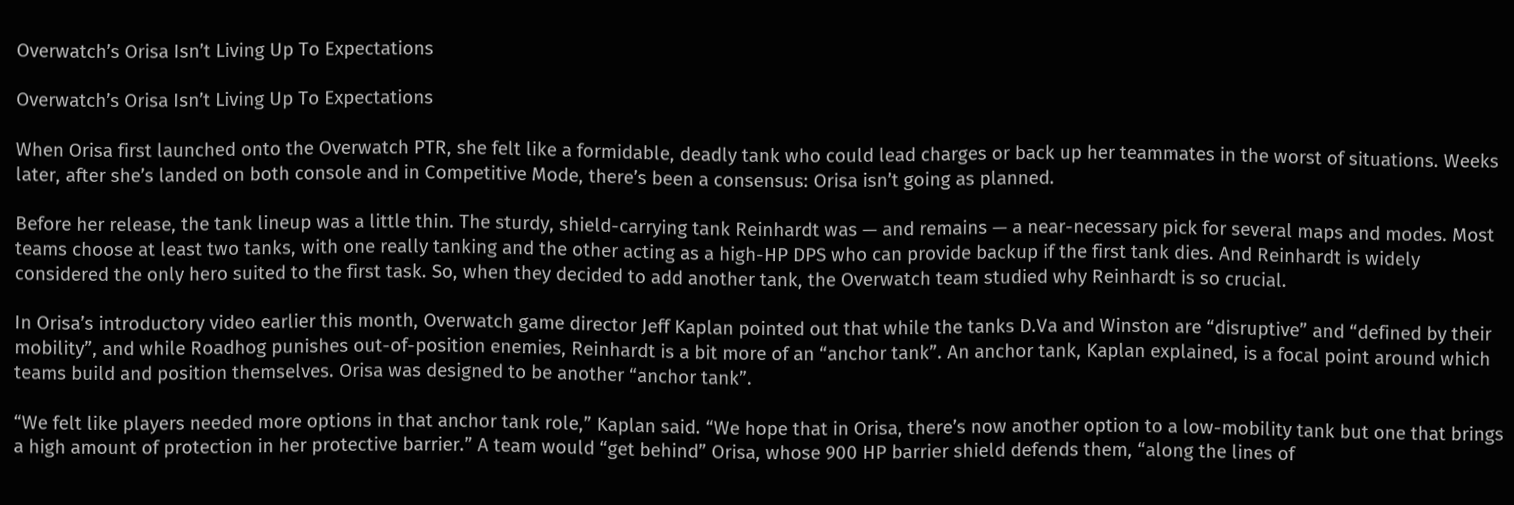Overwatch’s Orisa Isn’t Living Up To Expectations

Overwatch’s Orisa Isn’t Living Up To Expectations

When Orisa first launched onto the Overwatch PTR, she felt like a formidable, deadly tank who could lead charges or back up her teammates in the worst of situations. Weeks later, after she’s landed on both console and in Competitive Mode, there’s been a consensus: Orisa isn’t going as planned.

Before her release, the tank lineup was a little thin. The sturdy, shield-carrying tank Reinhardt was — and remains — a near-necessary pick for several maps and modes. Most teams choose at least two tanks, with one really tanking and the other acting as a high-HP DPS who can provide backup if the first tank dies. And Reinhardt is widely considered the only hero suited to the first task. So, when they decided to add another tank, the Overwatch team studied why Reinhardt is so crucial.

In Orisa’s introductory video earlier this month, Overwatch game director Jeff Kaplan pointed out that while the tanks D.Va and Winston are “disruptive” and “defined by their mobility”, and while Roadhog punishes out-of-position enemies, Reinhardt is a bit more of an “anchor tank”. An anchor tank, Kaplan explained, is a focal point around which teams build and position themselves. Orisa was designed to be another “anchor tank”.

“We felt like players needed more options in that anchor tank role,” Kaplan said. “We hope that in Orisa, there’s now another option to a low-mobility tank but one that brings a high amount of protection in her protective barrier.” A team would “get behind” Orisa, whose 900 HP barrier shield defends them, “along the lines of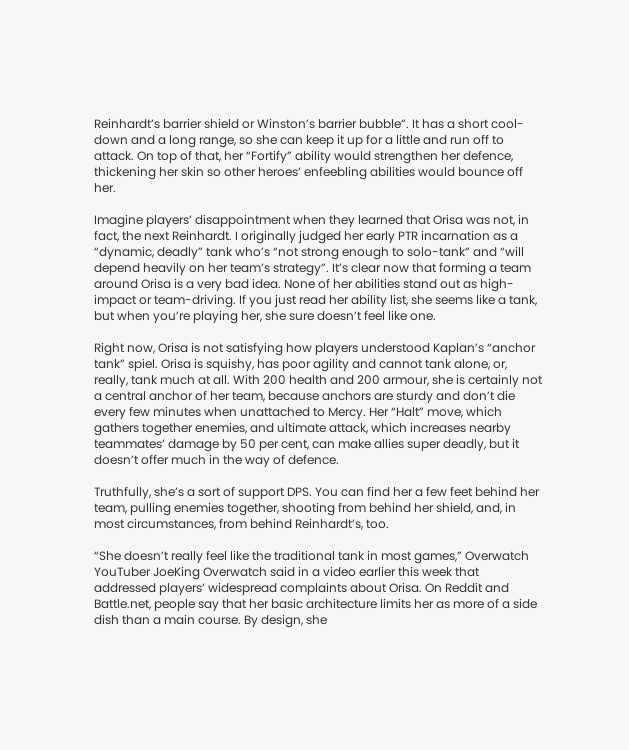Reinhardt’s barrier shield or Winston’s barrier bubble”. It has a short cool-down and a long range, so she can keep it up for a little and run off to attack. On top of that, her “Fortify” ability would strengthen her defence, thickening her skin so other heroes’ enfeebling abilities would bounce off her.

Imagine players’ disappointment when they learned that Orisa was not, in fact, the next Reinhardt. I originally judged her early PTR incarnation as a “dynamic, deadly” tank who’s “not strong enough to solo-tank” and “will depend heavily on her team’s strategy”. It’s clear now that forming a team around Orisa is a very bad idea. None of her abilities stand out as high-impact or team-driving. If you just read her ability list, she seems like a tank, but when you’re playing her, she sure doesn’t feel like one.

Right now, Orisa is not satisfying how players understood Kaplan’s “anchor tank” spiel. Orisa is squishy, has poor agility and cannot tank alone, or, really, tank much at all. With 200 health and 200 armour, she is certainly not a central anchor of her team, because anchors are sturdy and don’t die every few minutes when unattached to Mercy. Her “Halt” move, which gathers together enemies, and ultimate attack, which increases nearby teammates’ damage by 50 per cent, can make allies super deadly, but it doesn’t offer much in the way of defence.

Truthfully, she’s a sort of support DPS. You can find her a few feet behind her team, pulling enemies together, shooting from behind her shield, and, in most circumstances, from behind Reinhardt’s, too.

“She doesn’t really feel like the traditional tank in most games,” Overwatch YouTuber JoeKing Overwatch said in a video earlier this week that addressed players’ widespread complaints about Orisa. On Reddit and Battle.net, people say that her basic architecture limits her as more of a side dish than a main course. By design, she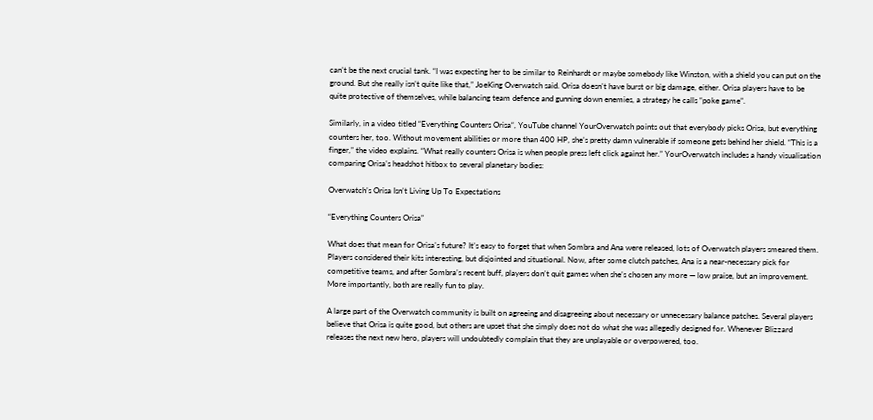can’t be the next crucial tank. “I was expecting her to be similar to Reinhardt or maybe somebody like Winston, with a shield you can put on the ground. But she really isn’t quite like that,” JoeKing Overwatch said. Orisa doesn’t have burst or big damage, either. Orisa players have to be quite protective of themselves, while balancing team defence and gunning down enemies, a strategy he calls “poke game”.

Similarly, in a video titled “Everything Counters Orisa“, YouTube channel YourOverwatch points out that everybody picks Orisa, but everything counters her, too. Without movement abilities or more than 400 HP, she’s pretty damn vulnerable if someone gets behind her shield. “This is a finger,” the video explains. “What really counters Orisa is when people press left click against her.” YourOverwatch includes a handy visualisation comparing Orisa’s headshot hitbox to several planetary bodies:

Overwatch’s Orisa Isn’t Living Up To Expectations

“Everything Counters Orisa”

What does that mean for Orisa’s future? It’s easy to forget that when Sombra and Ana were released, lots of Overwatch players smeared them. Players considered their kits interesting, but disjointed and situational. Now, after some clutch patches, Ana is a near-necessary pick for competitive teams, and after Sombra’s recent buff, players don’t quit games when she’s chosen any more — low praise, but an improvement. More importantly, both are really fun to play.

A large part of the Overwatch community is built on agreeing and disagreeing about necessary or unnecessary balance patches. Several players believe that Orisa is quite good, but others are upset that she simply does not do what she was allegedly designed for. Whenever Blizzard releases the next new hero, players will undoubtedly complain that they are unplayable or overpowered, too.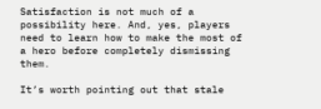Satisfaction is not much of a possibility here. And, yes, players need to learn how to make the most of a hero before completely dismissing them.

It’s worth pointing out that stale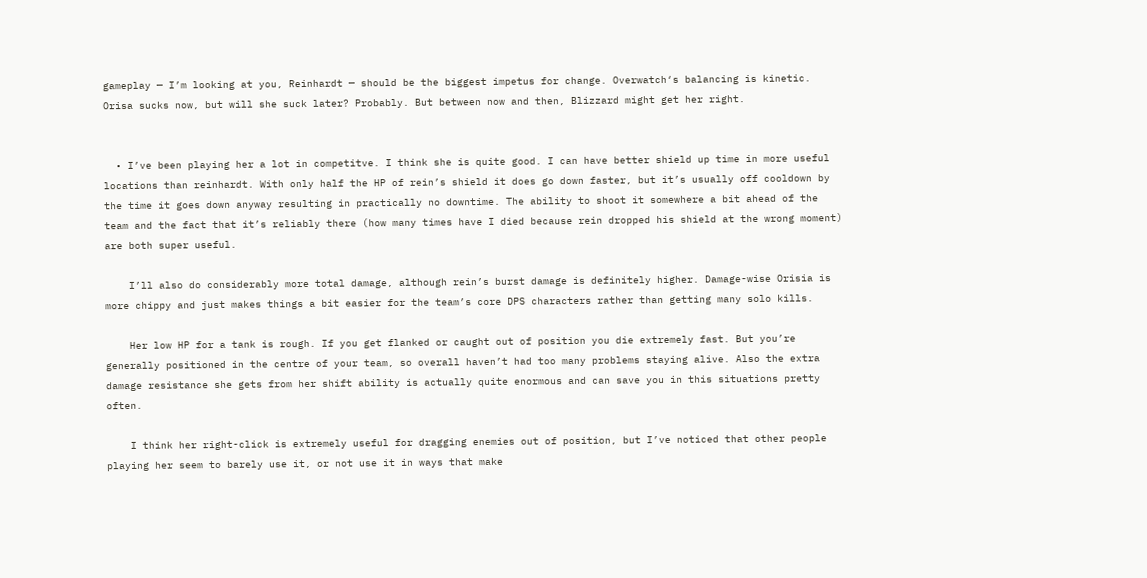gameplay — I’m looking at you, Reinhardt — should be the biggest impetus for change. Overwatch‘s balancing is kinetic. Orisa sucks now, but will she suck later? Probably. But between now and then, Blizzard might get her right.


  • I’ve been playing her a lot in competitve. I think she is quite good. I can have better shield up time in more useful locations than reinhardt. With only half the HP of rein’s shield it does go down faster, but it’s usually off cooldown by the time it goes down anyway resulting in practically no downtime. The ability to shoot it somewhere a bit ahead of the team and the fact that it’s reliably there (how many times have I died because rein dropped his shield at the wrong moment) are both super useful.

    I’ll also do considerably more total damage, although rein’s burst damage is definitely higher. Damage-wise Orisia is more chippy and just makes things a bit easier for the team’s core DPS characters rather than getting many solo kills.

    Her low HP for a tank is rough. If you get flanked or caught out of position you die extremely fast. But you’re generally positioned in the centre of your team, so overall haven’t had too many problems staying alive. Also the extra damage resistance she gets from her shift ability is actually quite enormous and can save you in this situations pretty often.

    I think her right-click is extremely useful for dragging enemies out of position, but I’ve noticed that other people playing her seem to barely use it, or not use it in ways that make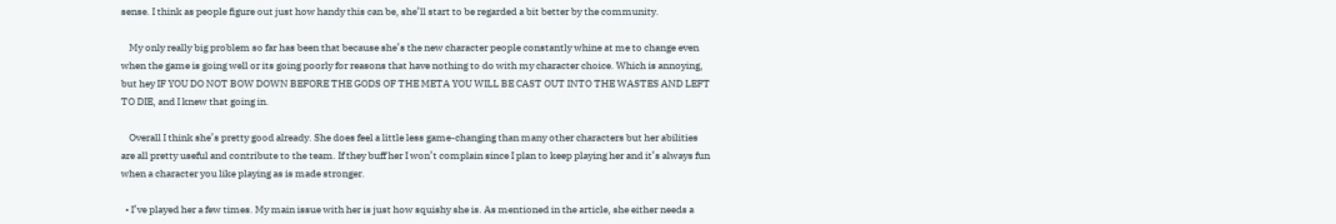sense. I think as people figure out just how handy this can be, she’ll start to be regarded a bit better by the community.

    My only really big problem so far has been that because she’s the new character people constantly whine at me to change even when the game is going well or its going poorly for reasons that have nothing to do with my character choice. Which is annoying, but hey IF YOU DO NOT BOW DOWN BEFORE THE GODS OF THE META YOU WILL BE CAST OUT INTO THE WASTES AND LEFT TO DIE, and I knew that going in.

    Overall I think she’s pretty good already. She does feel a little less game-changing than many other characters but her abilities are all pretty useful and contribute to the team. If they buff her I won’t complain since I plan to keep playing her and it’s always fun when a character you like playing as is made stronger.

  • I’ve played her a few times. My main issue with her is just how squishy she is. As mentioned in the article, she either needs a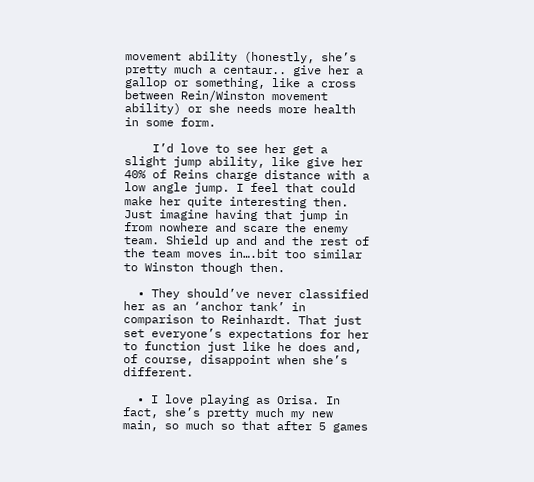movement ability (honestly, she’s pretty much a centaur.. give her a gallop or something, like a cross between Rein/Winston movement ability) or she needs more health in some form.

    I’d love to see her get a slight jump ability, like give her 40% of Reins charge distance with a low angle jump. I feel that could make her quite interesting then. Just imagine having that jump in from nowhere and scare the enemy team. Shield up and and the rest of the team moves in….bit too similar to Winston though then.

  • They should’ve never classified her as an ‘anchor tank’ in comparison to Reinhardt. That just set everyone’s expectations for her to function just like he does and, of course, disappoint when she’s different.

  • I love playing as Orisa. In fact, she’s pretty much my new main, so much so that after 5 games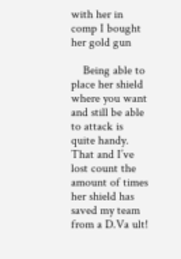with her in comp I bought her gold gun

    Being able to place her shield where you want and still be able to attack is quite handy. That and I’ve lost count the amount of times her shield has saved my team from a D.Va ult!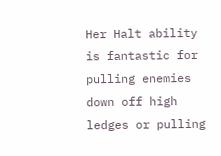Her Halt ability is fantastic for pulling enemies down off high ledges or pulling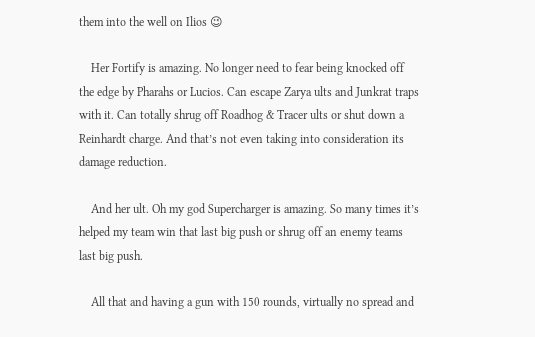them into the well on Ilios 😉

    Her Fortify is amazing. No longer need to fear being knocked off the edge by Pharahs or Lucios. Can escape Zarya ults and Junkrat traps with it. Can totally shrug off Roadhog & Tracer ults or shut down a Reinhardt charge. And that’s not even taking into consideration its damage reduction.

    And her ult. Oh my god Supercharger is amazing. So many times it’s helped my team win that last big push or shrug off an enemy teams last big push.

    All that and having a gun with 150 rounds, virtually no spread and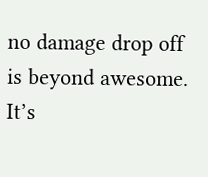no damage drop off is beyond awesome. It’s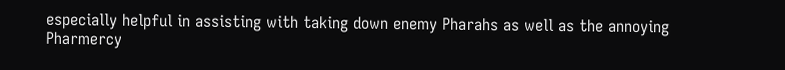especially helpful in assisting with taking down enemy Pharahs as well as the annoying Pharmercy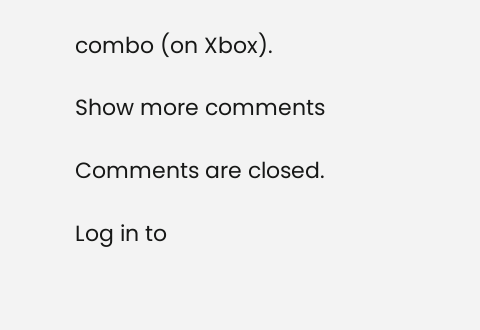combo (on Xbox).

Show more comments

Comments are closed.

Log in to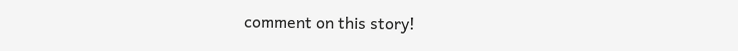comment on this story!